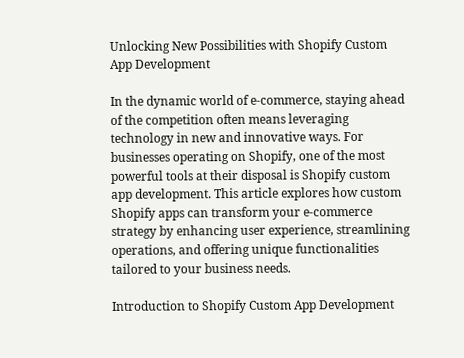Unlocking New Possibilities with Shopify Custom App Development

In the dynamic world of e-commerce, staying ahead of the competition often means leveraging technology in new and innovative ways. For businesses operating on Shopify, one of the most powerful tools at their disposal is Shopify custom app development. This article explores how custom Shopify apps can transform your e-commerce strategy by enhancing user experience, streamlining operations, and offering unique functionalities tailored to your business needs.

Introduction to Shopify Custom App Development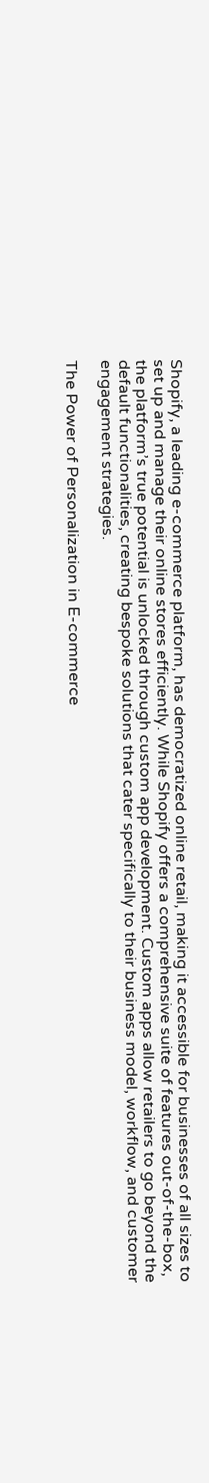Shopify, a leading e-commerce platform, has democratized online retail, making it accessible for businesses of all sizes to set up and manage their online stores efficiently. While Shopify offers a comprehensive suite of features out-of-the-box, the platform’s true potential is unlocked through custom app development. Custom apps allow retailers to go beyond the default functionalities, creating bespoke solutions that cater specifically to their business model, workflow, and customer engagement strategies.

The Power of Personalization in E-commerce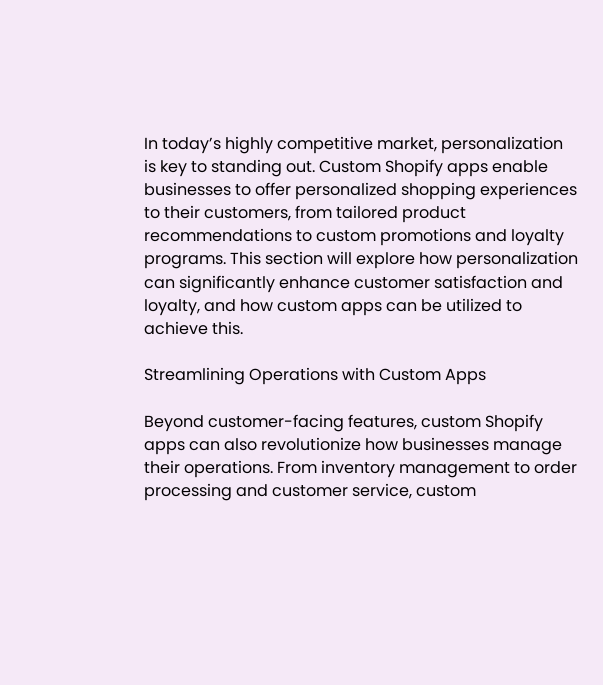In today’s highly competitive market, personalization is key to standing out. Custom Shopify apps enable businesses to offer personalized shopping experiences to their customers, from tailored product recommendations to custom promotions and loyalty programs. This section will explore how personalization can significantly enhance customer satisfaction and loyalty, and how custom apps can be utilized to achieve this.

Streamlining Operations with Custom Apps

Beyond customer-facing features, custom Shopify apps can also revolutionize how businesses manage their operations. From inventory management to order processing and customer service, custom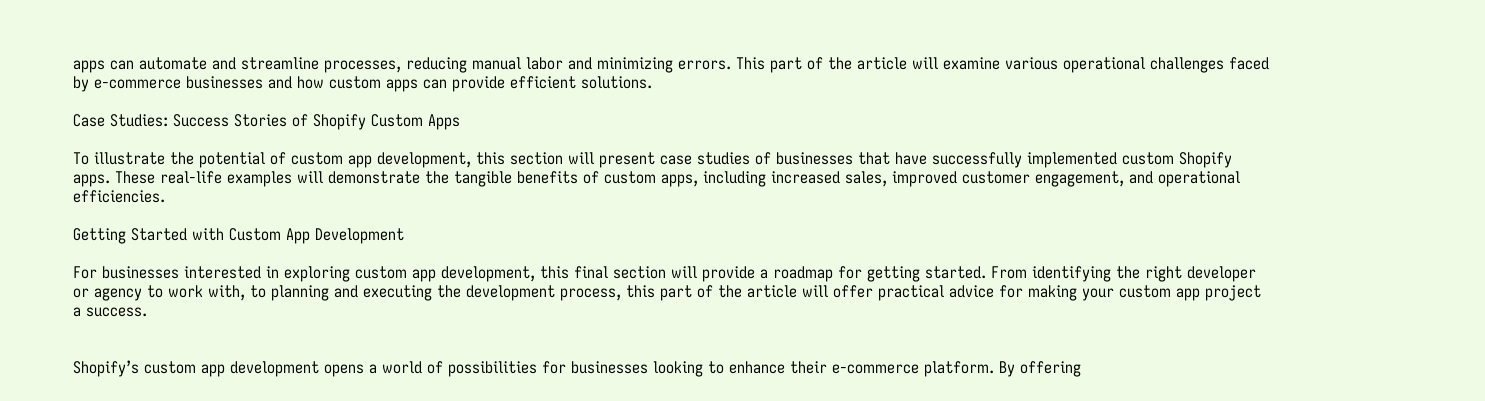apps can automate and streamline processes, reducing manual labor and minimizing errors. This part of the article will examine various operational challenges faced by e-commerce businesses and how custom apps can provide efficient solutions.

Case Studies: Success Stories of Shopify Custom Apps

To illustrate the potential of custom app development, this section will present case studies of businesses that have successfully implemented custom Shopify apps. These real-life examples will demonstrate the tangible benefits of custom apps, including increased sales, improved customer engagement, and operational efficiencies.

Getting Started with Custom App Development

For businesses interested in exploring custom app development, this final section will provide a roadmap for getting started. From identifying the right developer or agency to work with, to planning and executing the development process, this part of the article will offer practical advice for making your custom app project a success.


Shopify’s custom app development opens a world of possibilities for businesses looking to enhance their e-commerce platform. By offering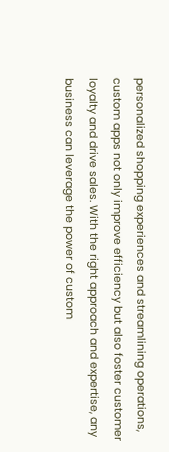personalized shopping experiences and streamlining operations, custom apps not only improve efficiency but also foster customer loyalty and drive sales. With the right approach and expertise, any business can leverage the power of custom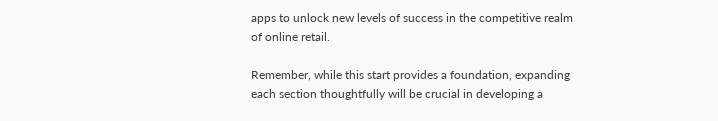apps to unlock new levels of success in the competitive realm of online retail.

Remember, while this start provides a foundation, expanding each section thoughtfully will be crucial in developing a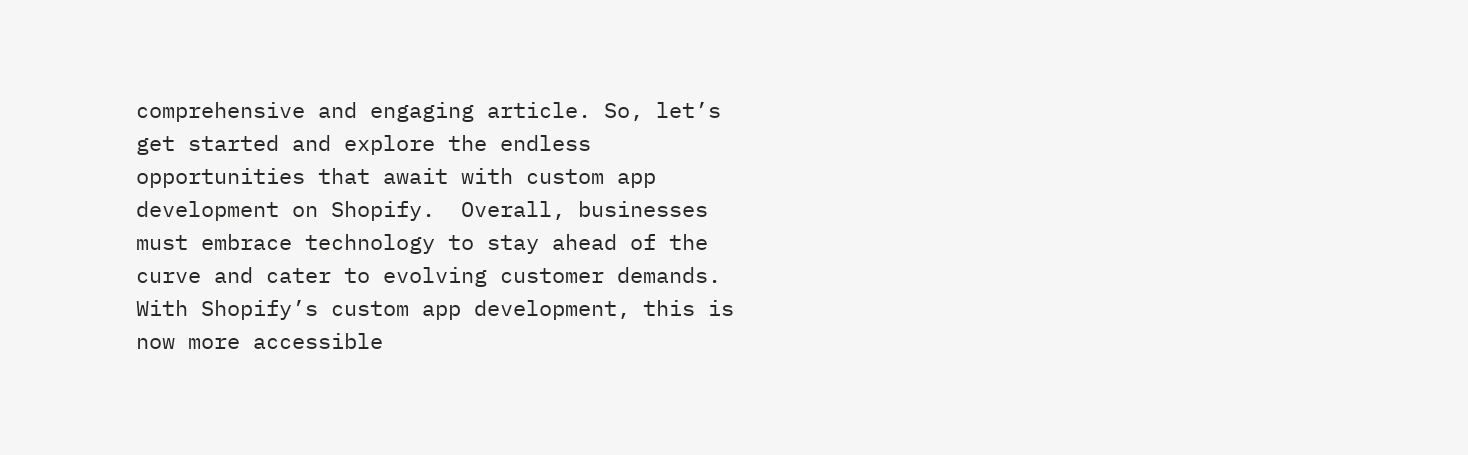comprehensive and engaging article. So, let’s get started and explore the endless opportunities that await with custom app development on Shopify.  Overall, businesses must embrace technology to stay ahead of the curve and cater to evolving customer demands. With Shopify’s custom app development, this is now more accessible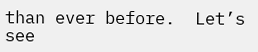than ever before.  Let’s see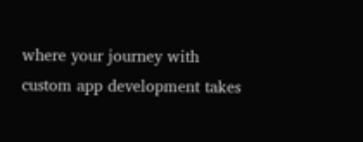where your journey with custom app development takes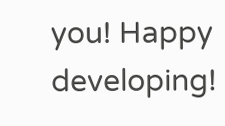you! Happy developing!